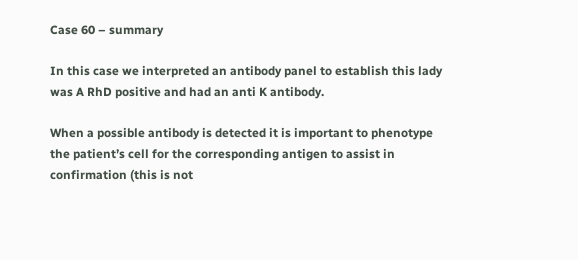Case 60 – summary

In this case we interpreted an antibody panel to establish this lady was A RhD positive and had an anti K antibody.

When a possible antibody is detected it is important to phenotype the patient’s cell for the corresponding antigen to assist in confirmation (this is not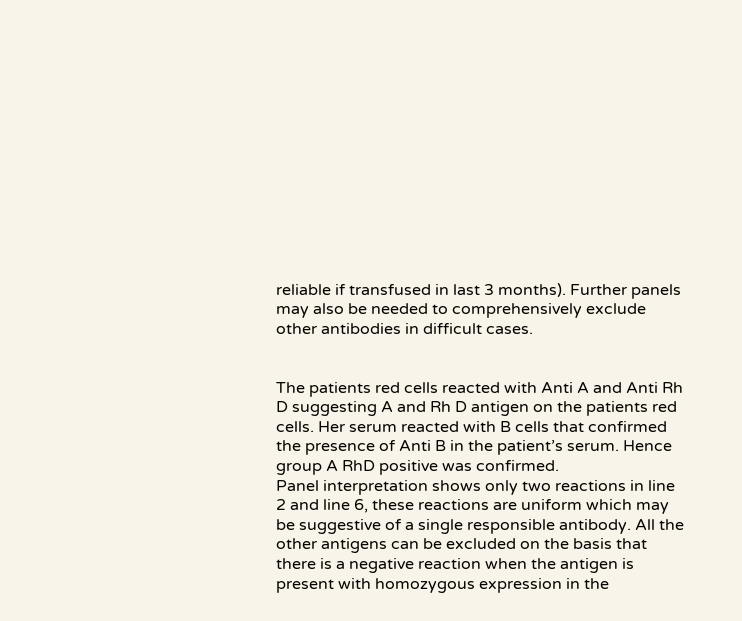reliable if transfused in last 3 months). Further panels may also be needed to comprehensively exclude other antibodies in difficult cases.


The patients red cells reacted with Anti A and Anti Rh D suggesting A and Rh D antigen on the patients red cells. Her serum reacted with B cells that confirmed the presence of Anti B in the patient’s serum. Hence group A RhD positive was confirmed.
Panel interpretation shows only two reactions in line 2 and line 6, these reactions are uniform which may be suggestive of a single responsible antibody. All the other antigens can be excluded on the basis that there is a negative reaction when the antigen is present with homozygous expression in the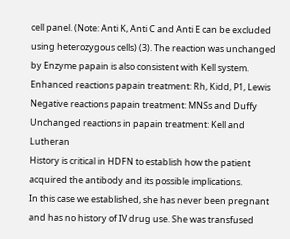cell panel. (Note: Anti K, Anti C and Anti E can be excluded using heterozygous cells) (3). The reaction was unchanged by Enzyme papain is also consistent with Kell system.
Enhanced reactions papain treatment: Rh, Kidd, P1, Lewis
Negative reactions papain treatment: MNSs and Duffy
Unchanged reactions in papain treatment: Kell and Lutheran
History is critical in HDFN to establish how the patient acquired the antibody and its possible implications.
In this case we established, she has never been pregnant and has no history of IV drug use. She was transfused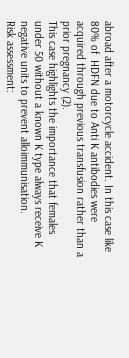abroad after a motorcycle accident. In this case like 80% of  HDFN due to Anti K antibodies were acquired through previous transfusion rather than a prior pregnancy (2).
This case highlights the importance that females under 50 without a known K type always receive K negative units to prevent alloimmunisation.
Risk assessment: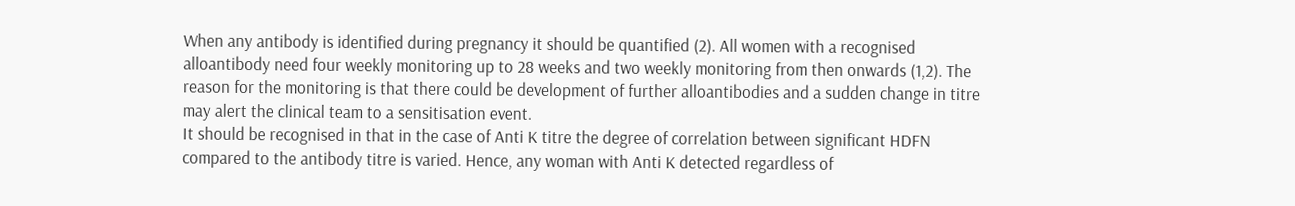When any antibody is identified during pregnancy it should be quantified (2). All women with a recognised alloantibody need four weekly monitoring up to 28 weeks and two weekly monitoring from then onwards (1,2). The reason for the monitoring is that there could be development of further alloantibodies and a sudden change in titre may alert the clinical team to a sensitisation event.
It should be recognised in that in the case of Anti K titre the degree of correlation between significant HDFN compared to the antibody titre is varied. Hence, any woman with Anti K detected regardless of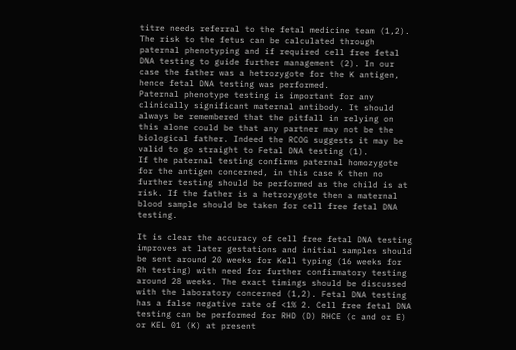titre needs referral to the fetal medicine team (1,2).
The risk to the fetus can be calculated through paternal phenotyping and if required cell free fetal DNA testing to guide further management (2). In our case the father was a hetrozygote for the K antigen, hence fetal DNA testing was performed.
Paternal phenotype testing is important for any clinically significant maternal antibody. It should always be remembered that the pitfall in relying on this alone could be that any partner may not be the biological father. Indeed the RCOG suggests it may be valid to go straight to Fetal DNA testing (1).
If the paternal testing confirms paternal homozygote for the antigen concerned, in this case K then no further testing should be performed as the child is at risk. If the father is a hetrozygote then a maternal blood sample should be taken for cell free fetal DNA testing.

It is clear the accuracy of cell free fetal DNA testing improves at later gestations and initial samples should be sent around 20 weeks for Kell typing (16 weeks for Rh testing) with need for further confirmatory testing around 28 weeks. The exact timings should be discussed with the laboratory concerned (1,2). Fetal DNA testing has a false negative rate of <1% 2. Cell free fetal DNA testing can be performed for RHD (D) RHCE (c and or E) or KEL 01 (K) at present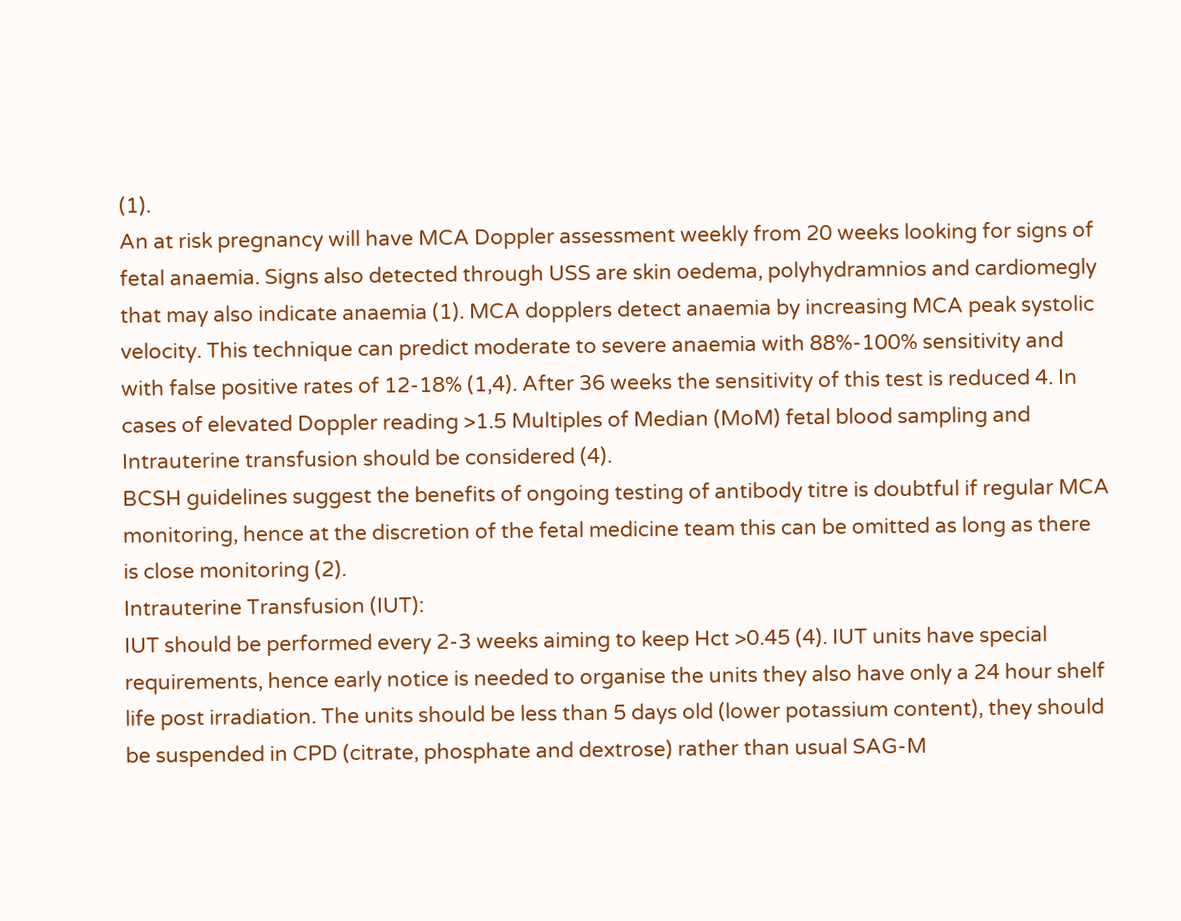(1).
An at risk pregnancy will have MCA Doppler assessment weekly from 20 weeks looking for signs of fetal anaemia. Signs also detected through USS are skin oedema, polyhydramnios and cardiomegly that may also indicate anaemia (1). MCA dopplers detect anaemia by increasing MCA peak systolic velocity. This technique can predict moderate to severe anaemia with 88%-100% sensitivity and with false positive rates of 12-18% (1,4). After 36 weeks the sensitivity of this test is reduced 4. In cases of elevated Doppler reading >1.5 Multiples of Median (MoM) fetal blood sampling and Intrauterine transfusion should be considered (4).
BCSH guidelines suggest the benefits of ongoing testing of antibody titre is doubtful if regular MCA monitoring, hence at the discretion of the fetal medicine team this can be omitted as long as there is close monitoring (2).
Intrauterine Transfusion (IUT):
IUT should be performed every 2-3 weeks aiming to keep Hct >0.45 (4). IUT units have special requirements, hence early notice is needed to organise the units they also have only a 24 hour shelf life post irradiation. The units should be less than 5 days old (lower potassium content), they should be suspended in CPD (citrate, phosphate and dextrose) rather than usual SAG-M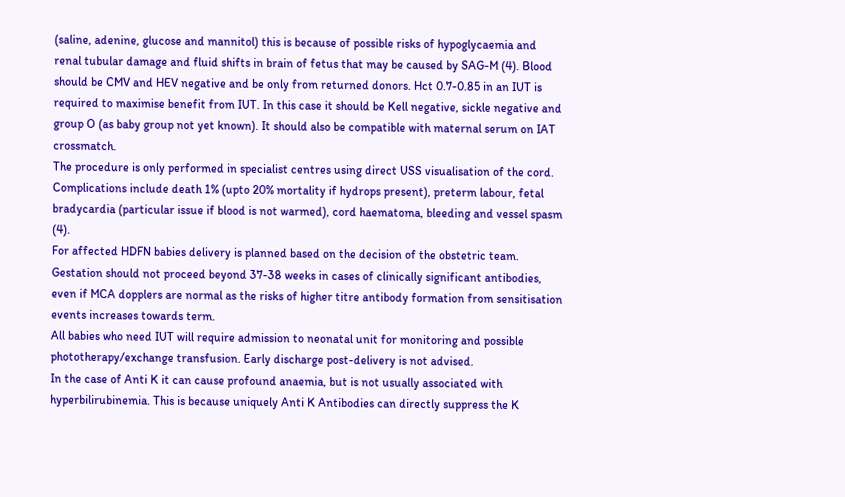(saline, adenine, glucose and mannitol) this is because of possible risks of hypoglycaemia and renal tubular damage and fluid shifts in brain of fetus that may be caused by SAG-M (4). Blood should be CMV and HEV negative and be only from returned donors. Hct 0.7-0.85 in an IUT is required to maximise benefit from IUT. In this case it should be Kell negative, sickle negative and group O (as baby group not yet known). It should also be compatible with maternal serum on IAT crossmatch.
The procedure is only performed in specialist centres using direct USS visualisation of the cord. Complications include death 1% (upto 20% mortality if hydrops present), preterm labour, fetal bradycardia (particular issue if blood is not warmed), cord haematoma, bleeding and vessel spasm (4).
For affected HDFN babies delivery is planned based on the decision of the obstetric team. Gestation should not proceed beyond 37-38 weeks in cases of clinically significant antibodies, even if MCA dopplers are normal as the risks of higher titre antibody formation from sensitisation events increases towards term.
All babies who need IUT will require admission to neonatal unit for monitoring and possible phototherapy/exchange transfusion. Early discharge post-delivery is not advised.
In the case of Anti K it can cause profound anaemia, but is not usually associated with hyperbilirubinemia. This is because uniquely Anti K Antibodies can directly suppress the K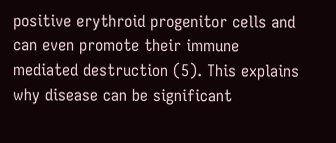positive erythroid progenitor cells and can even promote their immune mediated destruction (5). This explains why disease can be significant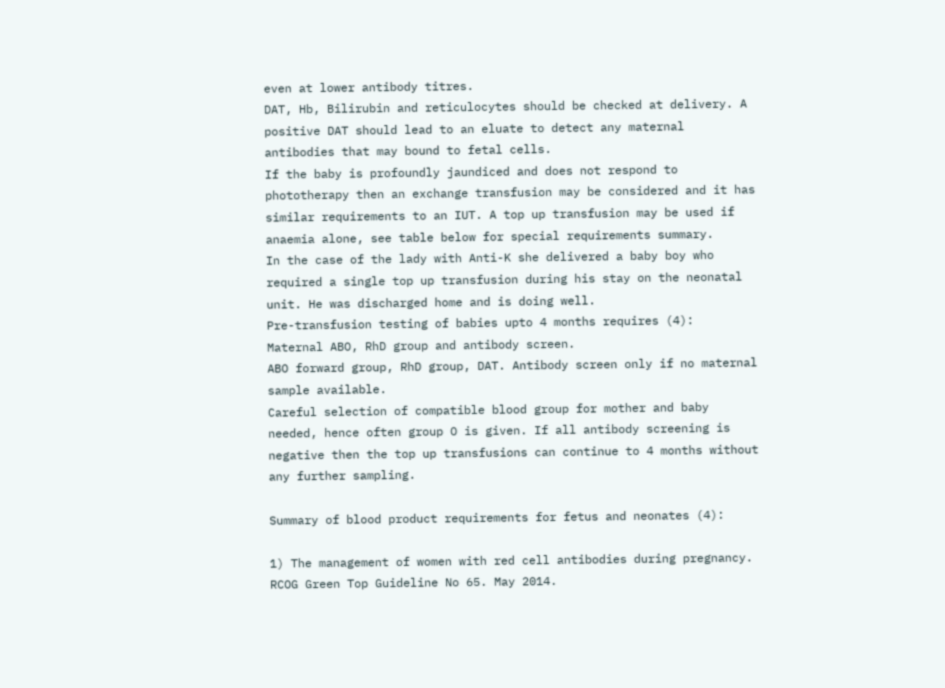even at lower antibody titres.
DAT, Hb, Bilirubin and reticulocytes should be checked at delivery. A positive DAT should lead to an eluate to detect any maternal antibodies that may bound to fetal cells.
If the baby is profoundly jaundiced and does not respond to phototherapy then an exchange transfusion may be considered and it has similar requirements to an IUT. A top up transfusion may be used if anaemia alone, see table below for special requirements summary.
In the case of the lady with Anti-K she delivered a baby boy who required a single top up transfusion during his stay on the neonatal unit. He was discharged home and is doing well.
Pre-transfusion testing of babies upto 4 months requires (4):
Maternal ABO, RhD group and antibody screen.
ABO forward group, RhD group, DAT. Antibody screen only if no maternal sample available.
Careful selection of compatible blood group for mother and baby needed, hence often group O is given. If all antibody screening is negative then the top up transfusions can continue to 4 months without any further sampling.

Summary of blood product requirements for fetus and neonates (4):

1) The management of women with red cell antibodies during pregnancy. RCOG Green Top Guideline No 65. May 2014.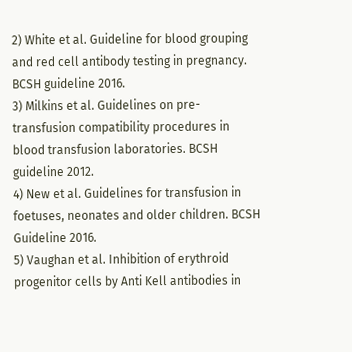2) White et al. Guideline for blood grouping and red cell antibody testing in pregnancy. BCSH guideline 2016.
3) Milkins et al. Guidelines on pre-transfusion compatibility procedures in blood transfusion laboratories. BCSH guideline 2012.
4) New et al. Guidelines for transfusion in foetuses, neonates and older children. BCSH Guideline 2016.
5) Vaughan et al. Inhibition of erythroid progenitor cells by Anti Kell antibodies in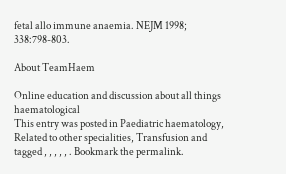fetal allo immune anaemia. NEJM 1998; 338:798-803.

About TeamHaem

Online education and discussion about all things haematological
This entry was posted in Paediatric haematology, Related to other specialities, Transfusion and tagged , , , , , . Bookmark the permalink.